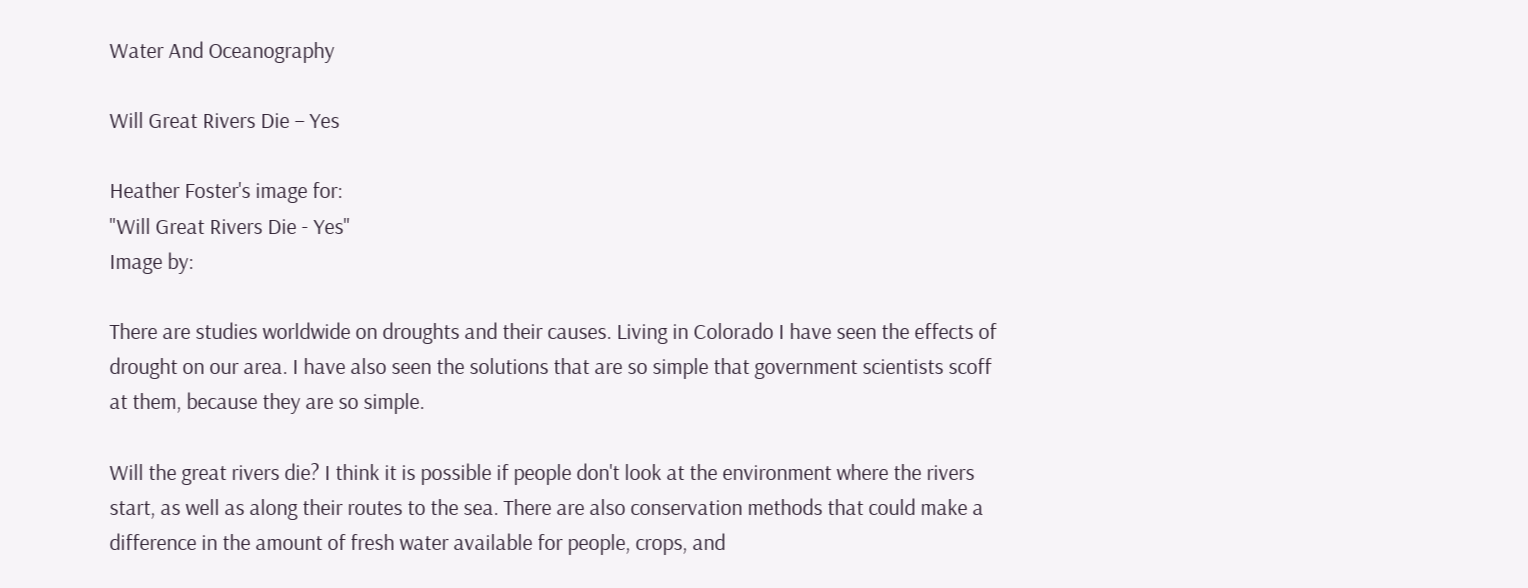Water And Oceanography

Will Great Rivers Die – Yes

Heather Foster's image for:
"Will Great Rivers Die - Yes"
Image by:

There are studies worldwide on droughts and their causes. Living in Colorado I have seen the effects of drought on our area. I have also seen the solutions that are so simple that government scientists scoff at them, because they are so simple.

Will the great rivers die? I think it is possible if people don't look at the environment where the rivers start, as well as along their routes to the sea. There are also conservation methods that could make a difference in the amount of fresh water available for people, crops, and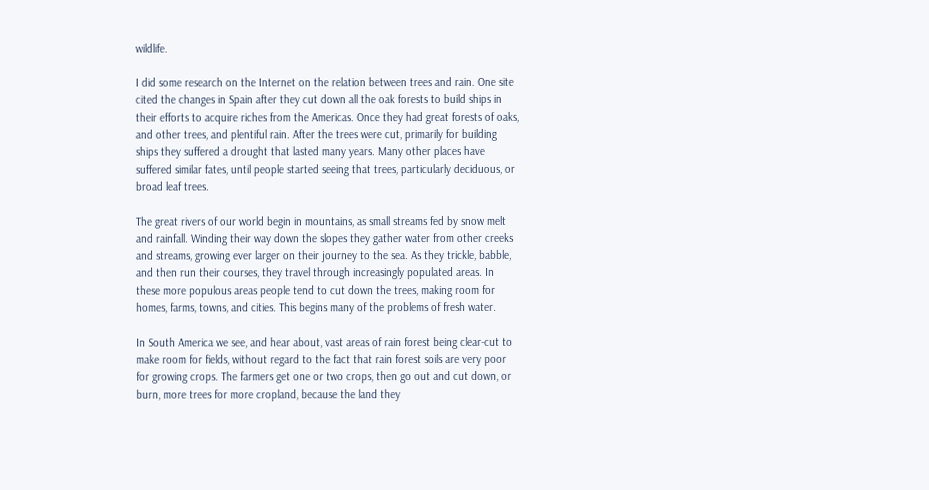wildlife.

I did some research on the Internet on the relation between trees and rain. One site cited the changes in Spain after they cut down all the oak forests to build ships in their efforts to acquire riches from the Americas. Once they had great forests of oaks, and other trees, and plentiful rain. After the trees were cut, primarily for building ships they suffered a drought that lasted many years. Many other places have suffered similar fates, until people started seeing that trees, particularly deciduous, or broad leaf trees.

The great rivers of our world begin in mountains, as small streams fed by snow melt and rainfall. Winding their way down the slopes they gather water from other creeks and streams, growing ever larger on their journey to the sea. As they trickle, babble, and then run their courses, they travel through increasingly populated areas. In these more populous areas people tend to cut down the trees, making room for homes, farms, towns, and cities. This begins many of the problems of fresh water.

In South America we see, and hear about, vast areas of rain forest being clear-cut to make room for fields, without regard to the fact that rain forest soils are very poor for growing crops. The farmers get one or two crops, then go out and cut down, or burn, more trees for more cropland, because the land they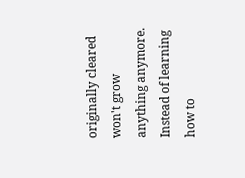originally cleared won't grow anything anymore. Instead of learning how to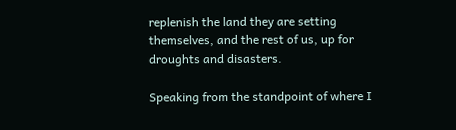replenish the land they are setting themselves, and the rest of us, up for droughts and disasters.

Speaking from the standpoint of where I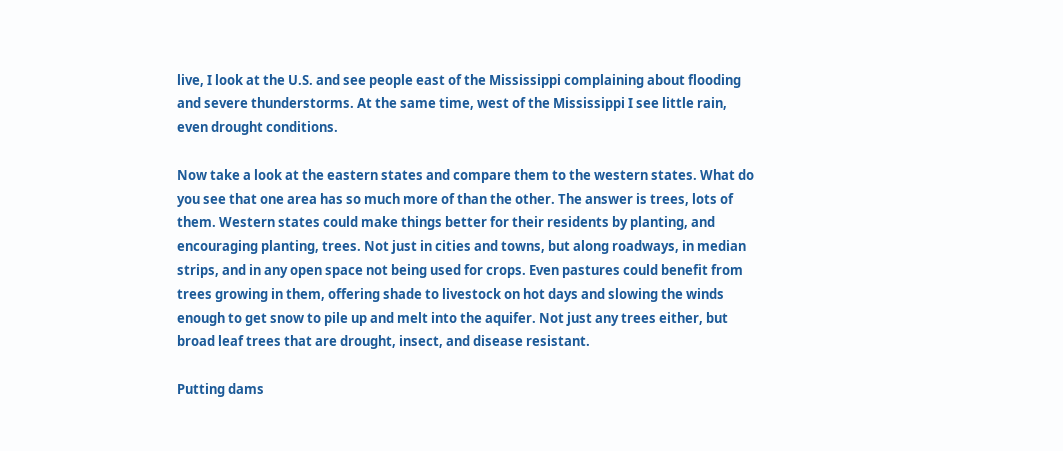live, I look at the U.S. and see people east of the Mississippi complaining about flooding and severe thunderstorms. At the same time, west of the Mississippi I see little rain, even drought conditions.

Now take a look at the eastern states and compare them to the western states. What do you see that one area has so much more of than the other. The answer is trees, lots of them. Western states could make things better for their residents by planting, and encouraging planting, trees. Not just in cities and towns, but along roadways, in median strips, and in any open space not being used for crops. Even pastures could benefit from trees growing in them, offering shade to livestock on hot days and slowing the winds enough to get snow to pile up and melt into the aquifer. Not just any trees either, but broad leaf trees that are drought, insect, and disease resistant.

Putting dams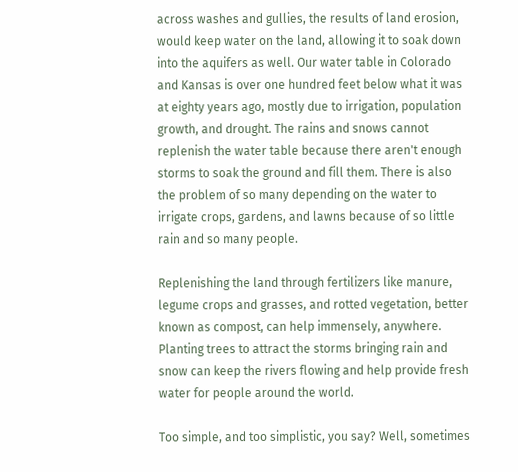across washes and gullies, the results of land erosion, would keep water on the land, allowing it to soak down into the aquifers as well. Our water table in Colorado and Kansas is over one hundred feet below what it was at eighty years ago, mostly due to irrigation, population growth, and drought. The rains and snows cannot replenish the water table because there aren't enough storms to soak the ground and fill them. There is also the problem of so many depending on the water to irrigate crops, gardens, and lawns because of so little rain and so many people.

Replenishing the land through fertilizers like manure, legume crops and grasses, and rotted vegetation, better known as compost, can help immensely, anywhere. Planting trees to attract the storms bringing rain and snow can keep the rivers flowing and help provide fresh water for people around the world.

Too simple, and too simplistic, you say? Well, sometimes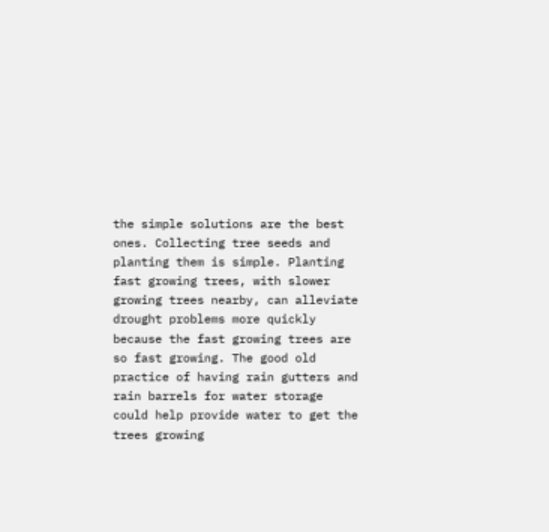the simple solutions are the best ones. Collecting tree seeds and planting them is simple. Planting fast growing trees, with slower growing trees nearby, can alleviate drought problems more quickly because the fast growing trees are so fast growing. The good old practice of having rain gutters and rain barrels for water storage could help provide water to get the trees growing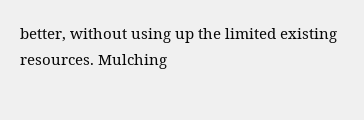better, without using up the limited existing resources. Mulching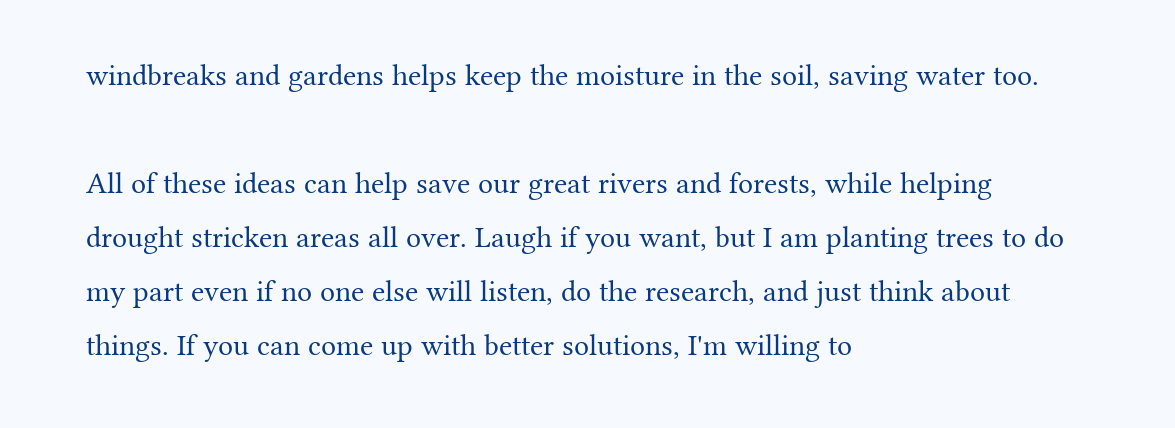windbreaks and gardens helps keep the moisture in the soil, saving water too.

All of these ideas can help save our great rivers and forests, while helping drought stricken areas all over. Laugh if you want, but I am planting trees to do my part even if no one else will listen, do the research, and just think about things. If you can come up with better solutions, I'm willing to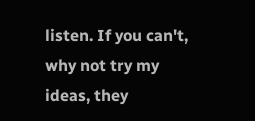listen. If you can't, why not try my ideas, they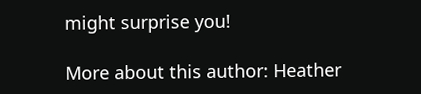might surprise you!

More about this author: Heather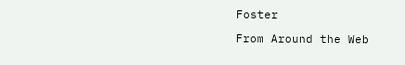Foster

From Around the Web